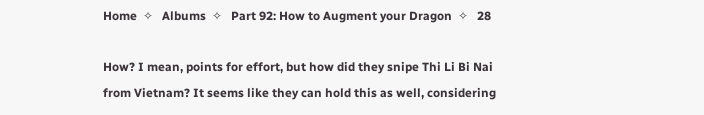Home  ✧   Albums  ✧   Part 92: How to Augment your Dragon  ✧   28

How? I mean, points for effort, but how did they snipe Thi Li Bi Nai from Vietnam? It seems like they can hold this as well, considering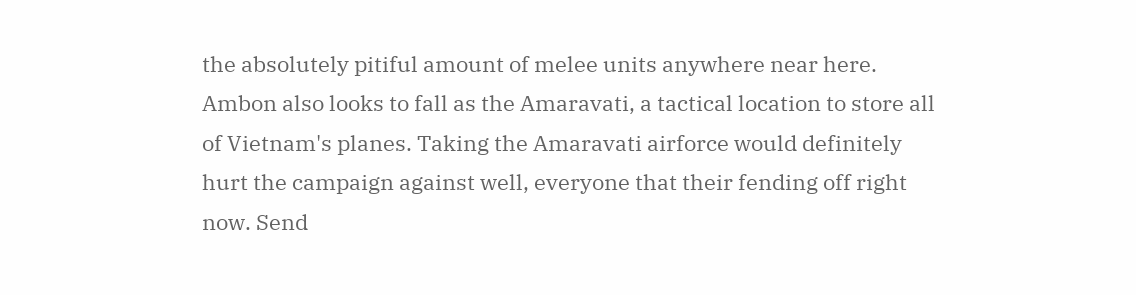the absolutely pitiful amount of melee units anywhere near here. Ambon also looks to fall as the Amaravati, a tactical location to store all of Vietnam's planes. Taking the Amaravati airforce would definitely hurt the campaign against well, everyone that their fending off right now. Send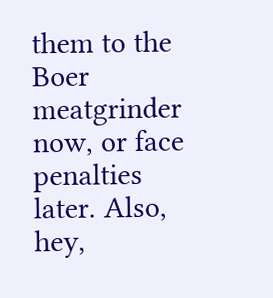them to the Boer meatgrinder now, or face penalties later. Also, hey,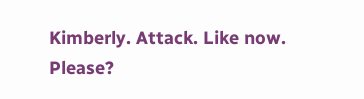Kimberly. Attack. Like now. Please?